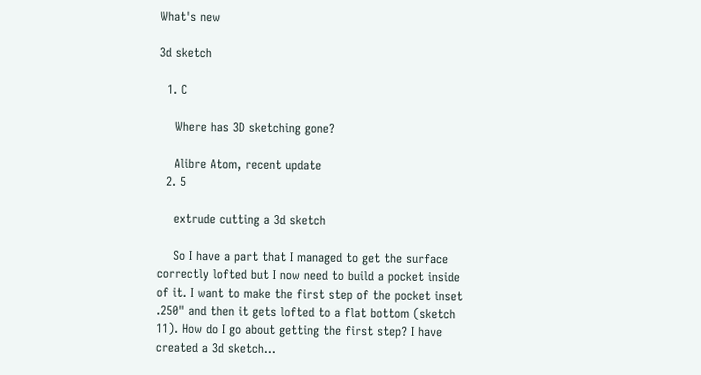What's new

3d sketch

  1. C

    Where has 3D sketching gone?

    Alibre Atom, recent update
  2. 5

    extrude cutting a 3d sketch

    So I have a part that I managed to get the surface correctly lofted but I now need to build a pocket inside of it. I want to make the first step of the pocket inset .250" and then it gets lofted to a flat bottom (sketch 11). How do I go about getting the first step? I have created a 3d sketch...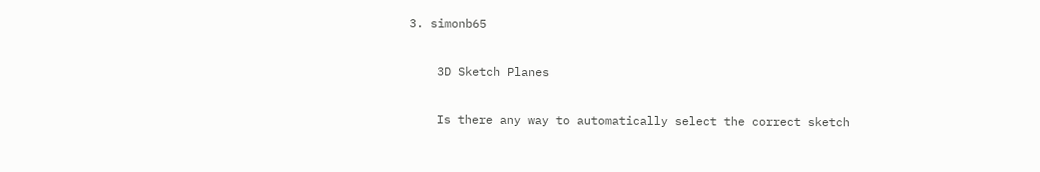3. simonb65

    3D Sketch Planes

    Is there any way to automatically select the correct sketch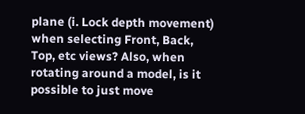plane (i. Lock depth movement) when selecting Front, Back, Top, etc views? Also, when rotating around a model, is it possible to just move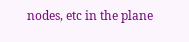nodes, etc in the plane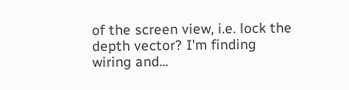of the screen view, i.e. lock the depth vector? I'm finding wiring and...